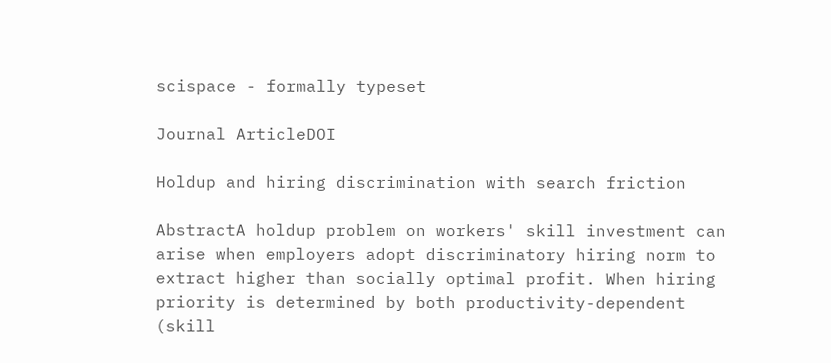scispace - formally typeset

Journal ArticleDOI

Holdup and hiring discrimination with search friction

AbstractA holdup problem on workers' skill investment can arise when employers adopt discriminatory hiring norm to extract higher than socially optimal profit. When hiring priority is determined by both productivity-dependent (skill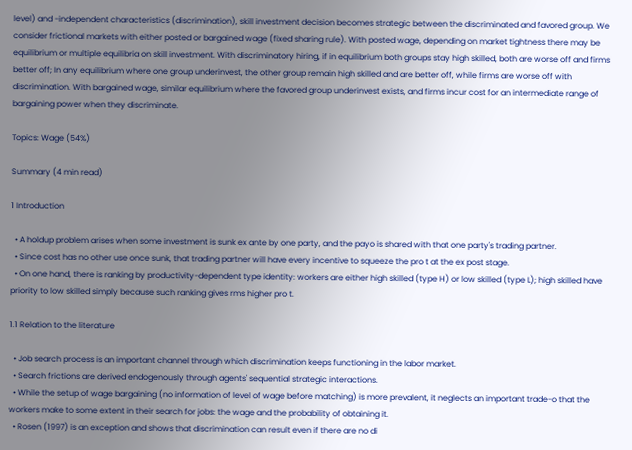level) and -independent characteristics (discrimination), skill investment decision becomes strategic between the discriminated and favored group. We consider frictional markets with either posted or bargained wage (fixed sharing rule). With posted wage, depending on market tightness there may be equilibrium or multiple equilibria on skill investment. With discriminatory hiring, if in equilibrium both groups stay high skilled, both are worse off and firms better off; In any equilibrium where one group underinvest, the other group remain high skilled and are better off, while firms are worse off with discrimination. With bargained wage, similar equilibrium where the favored group underinvest exists, and firms incur cost for an intermediate range of bargaining power when they discriminate.

Topics: Wage (54%)

Summary (4 min read)

1 Introduction

  • A holdup problem arises when some investment is sunk ex ante by one party, and the payo is shared with that one party's trading partner.
  • Since cost has no other use once sunk, that trading partner will have every incentive to squeeze the pro t at the ex post stage.
  • On one hand, there is ranking by productivity-dependent type identity: workers are either high skilled (type H) or low skilled (type L); high skilled have priority to low skilled simply because such ranking gives rms higher pro t.

1.1 Relation to the literature

  • Job search process is an important channel through which discrimination keeps functioning in the labor market.
  • Search frictions are derived endogenously through agents' sequential strategic interactions.
  • While the setup of wage bargaining (no information of level of wage before matching) is more prevalent, it neglects an important trade-o that the workers make to some extent in their search for jobs: the wage and the probability of obtaining it.
  • Rosen (1997) is an exception and shows that discrimination can result even if there are no di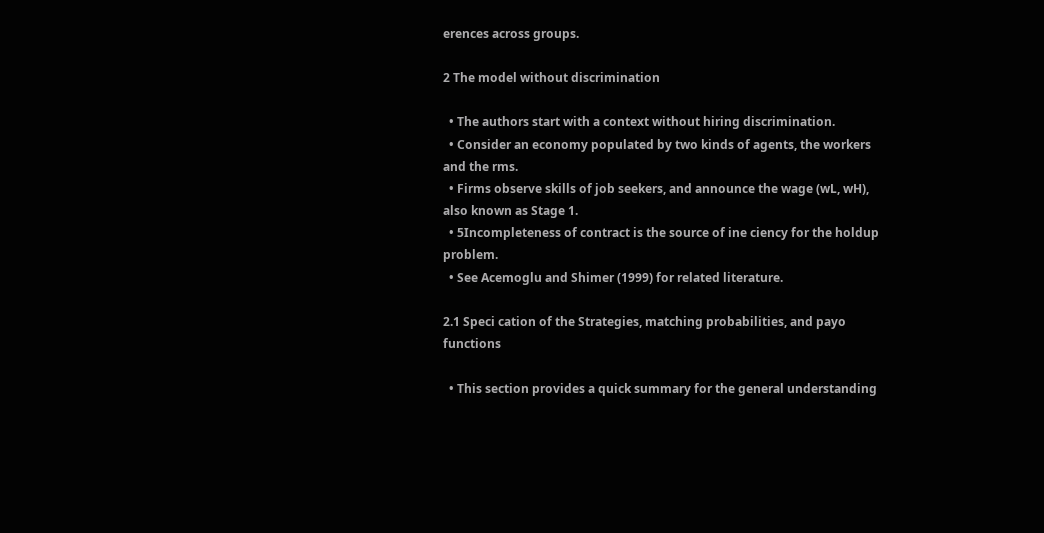erences across groups.

2 The model without discrimination

  • The authors start with a context without hiring discrimination.
  • Consider an economy populated by two kinds of agents, the workers and the rms.
  • Firms observe skills of job seekers, and announce the wage (wL, wH), also known as Stage 1.
  • 5Incompleteness of contract is the source of ine ciency for the holdup problem.
  • See Acemoglu and Shimer (1999) for related literature.

2.1 Speci cation of the Strategies, matching probabilities, and payo functions

  • This section provides a quick summary for the general understanding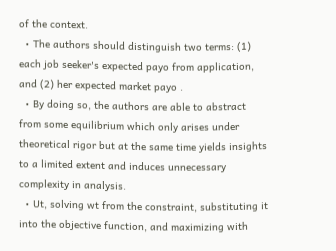of the context.
  • The authors should distinguish two terms: (1) each job seeker's expected payo from application, and (2) her expected market payo .
  • By doing so, the authors are able to abstract from some equilibrium which only arises under theoretical rigor but at the same time yields insights to a limited extent and induces unnecessary complexity in analysis.
  • Ut, solving wt from the constraint, substituting it into the objective function, and maximizing with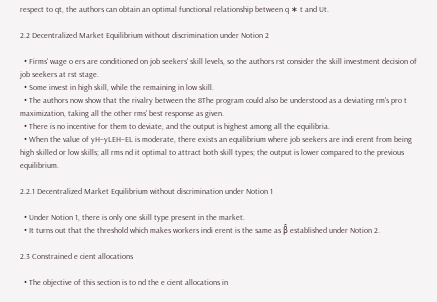respect to qt, the authors can obtain an optimal functional relationship between q ∗ t and Ut.

2.2 Decentralized Market Equilibrium without discrimination under Notion 2

  • Firms' wage o ers are conditioned on job seekers' skill levels, so the authors rst consider the skill investment decision of job seekers at rst stage.
  • Some invest in high skill, while the remaining in low skill.
  • The authors now show that the rivalry between the 8The program could also be understood as a deviating rm's pro t maximization, taking all the other rms' best response as given.
  • There is no incentive for them to deviate, and the output is highest among all the equilibria.
  • When the value of yH−yLEH−EL is moderate, there exists an equilibrium where job seekers are indi erent from being high skilled or low skills; all rms nd it optimal to attract both skill types; the output is lower compared to the previous equilibrium.

2.2.1 Decentralized Market Equilibrium without discrimination under Notion 1

  • Under Notion 1, there is only one skill type present in the market.
  • It turns out that the threshold which makes workers indi erent is the same as β̂ established under Notion 2.

2.3 Constrained e cient allocations

  • The objective of this section is to nd the e cient allocations in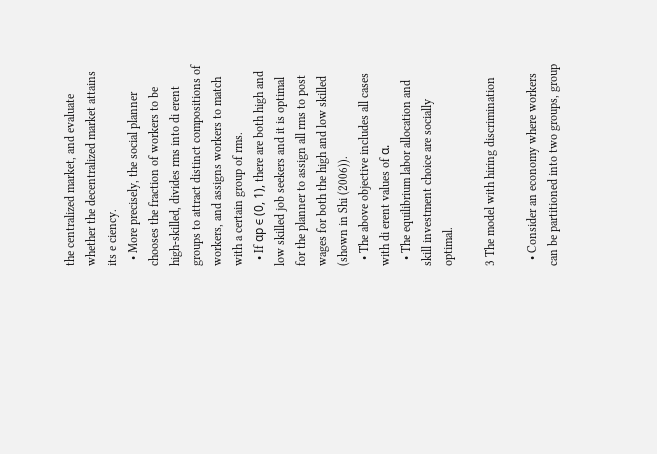the centralized market, and evaluate whether the decentralized market attains its e ciency.
  • More precisely, the social planner chooses the fraction of workers to be high-skilled, divides rms into di erent groups to attract distinct compositions of workers, and assigns workers to match with a certain group of rms.
  • If αp ∈ (0, 1), there are both high and low skilled job seekers and it is optimal for the planner to assign all rms to post wages for both the high and low skilled (shown in Shi (2006)).
  • The above objective includes all cases with di erent values of α.
  • The equilibrium labor allocation and skill investment choice are socially optimal.

3 The model with hiring discrimination

  • Consider an economy where workers can be partitioned into two groups, group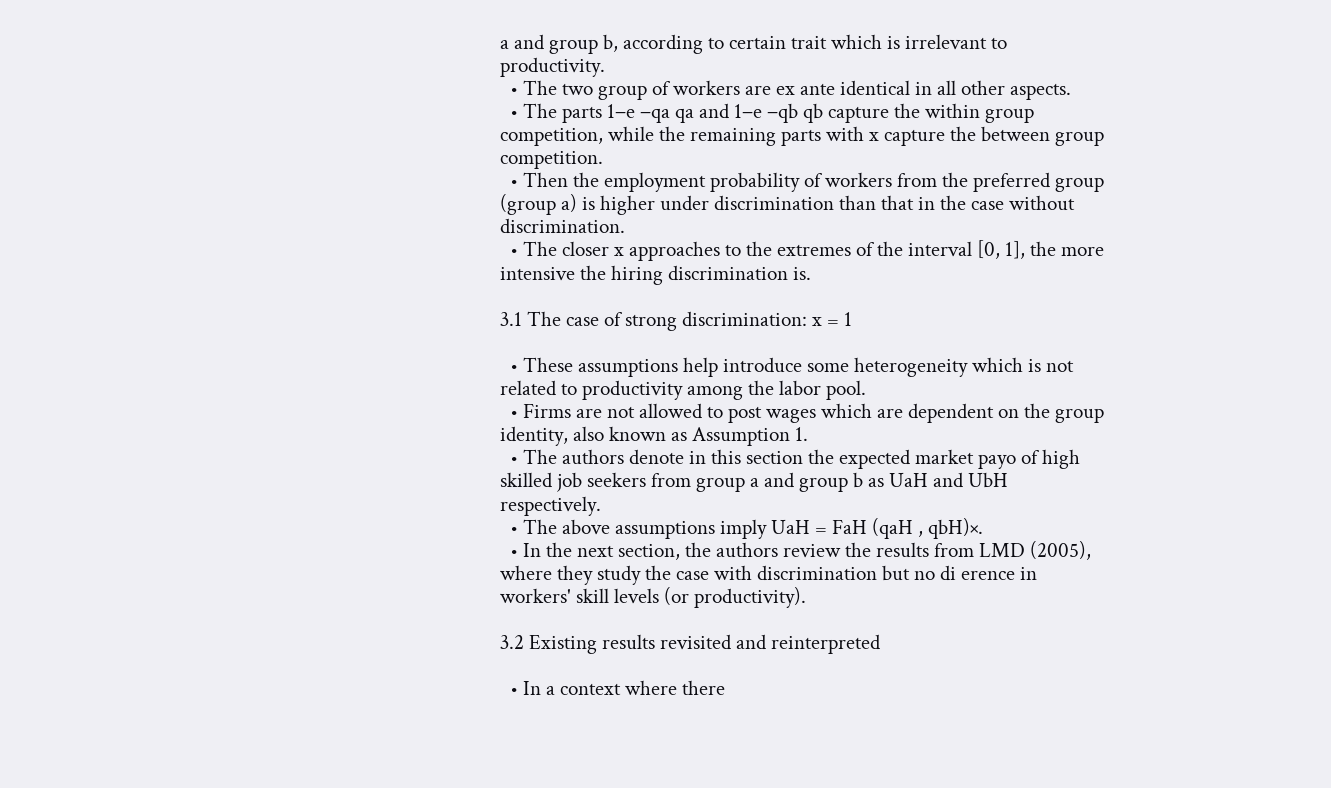a and group b, according to certain trait which is irrelevant to productivity.
  • The two group of workers are ex ante identical in all other aspects.
  • The parts 1−e −qa qa and 1−e −qb qb capture the within group competition, while the remaining parts with x capture the between group competition.
  • Then the employment probability of workers from the preferred group (group a) is higher under discrimination than that in the case without discrimination.
  • The closer x approaches to the extremes of the interval [0, 1], the more intensive the hiring discrimination is.

3.1 The case of strong discrimination: x = 1

  • These assumptions help introduce some heterogeneity which is not related to productivity among the labor pool.
  • Firms are not allowed to post wages which are dependent on the group identity, also known as Assumption 1.
  • The authors denote in this section the expected market payo of high skilled job seekers from group a and group b as UaH and UbH respectively.
  • The above assumptions imply UaH = FaH (qaH , qbH)×.
  • In the next section, the authors review the results from LMD (2005), where they study the case with discrimination but no di erence in workers' skill levels (or productivity).

3.2 Existing results revisited and reinterpreted

  • In a context where there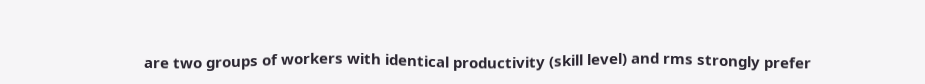are two groups of workers with identical productivity (skill level) and rms strongly prefer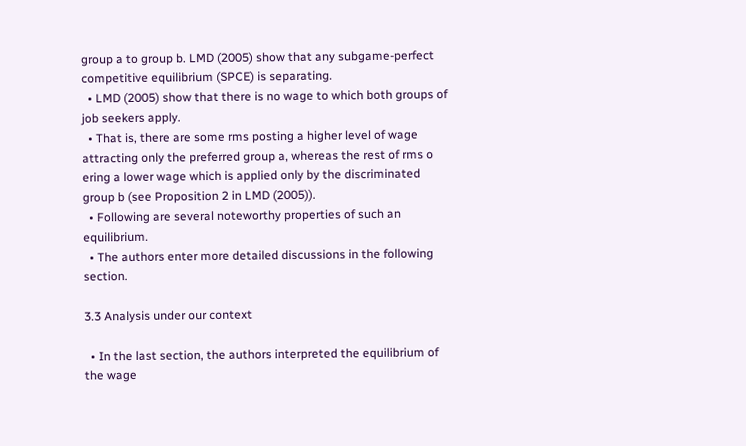group a to group b. LMD (2005) show that any subgame-perfect competitive equilibrium (SPCE) is separating.
  • LMD (2005) show that there is no wage to which both groups of job seekers apply.
  • That is, there are some rms posting a higher level of wage attracting only the preferred group a, whereas the rest of rms o ering a lower wage which is applied only by the discriminated group b (see Proposition 2 in LMD (2005)).
  • Following are several noteworthy properties of such an equilibrium.
  • The authors enter more detailed discussions in the following section.

3.3 Analysis under our context

  • In the last section, the authors interpreted the equilibrium of the wage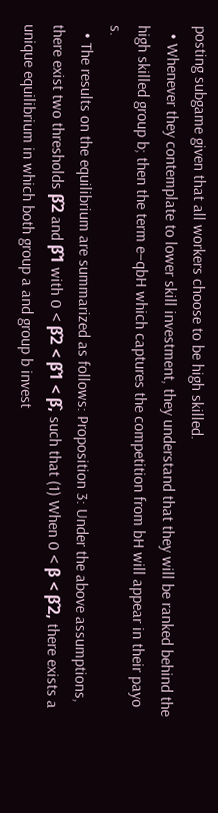posting subgame given that all workers choose to be high skilled.
  • Whenever they contemplate to lower skill investment, they understand that they will be ranked behind the high skilled group b; then the term e−qbH which captures the competition from bH will appear in their payo s.
  • The results on the equilibrium are summarized as follows: Proposition 3: Under the above assumptions, there exist two thresholds β̂2 and β̂1 with 0 < β̂2 < β̂1 < β̂, such that (1) When 0 < β < β̂2, there exists a unique equilibrium in which both group a and group b invest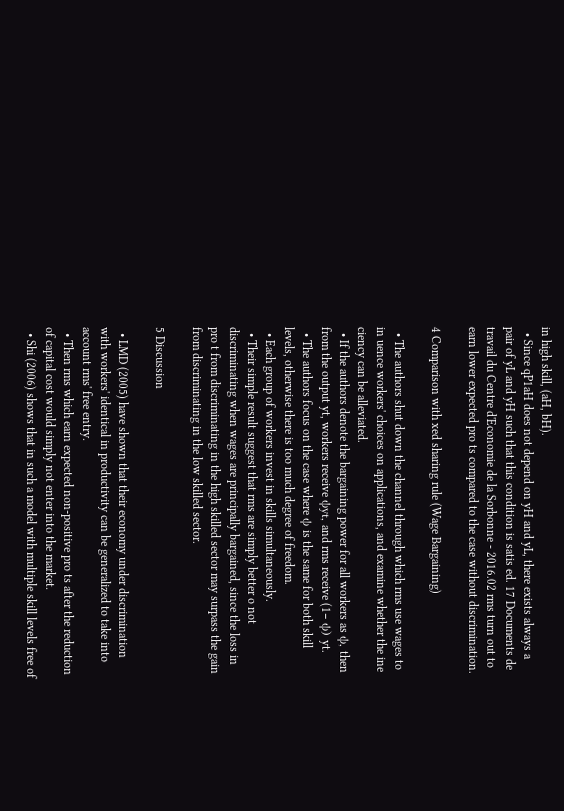in high skill, (aH, bH).
  • Since qP1aH does not depend on yH and yL, there exists always a pair of yL and yH such that this condition is satis ed. 17 Documents de travail du Centre d'Economie de la Sorbonne - 2016.02 rms turn out to earn lower expected pro ts compared to the case without discrimination.

4 Comparison with xed sharing rule (Wage Bargaining)

  • The authors shut down the channel through which rms use wages to in uence workers' choices on applications, and examine whether the ine ciency can be alleviated.
  • If the authors denote the bargaining power for all workers as ψ, then from the output yt, workers receive ψyt, and rms receive (1− ψ) yt.
  • The authors focus on the case where ψ is the same for both skill levels, otherwise there is too much degree of freedom.
  • Each group of workers invest in skills simultaneously.
  • Their simple result suggest that rms are simply better o not discriminating when wages are principally bargained, since the loss in pro t from discriminating in the high skilled sector may surpass the gain from discriminating in the low skilled sector.

5 Discussion

  • LMD (2005) have shown that their economy under discrimination with workers' identical in productivity can be generalized to take into account rms' free entry.
  • Then rms which earn expected non-positive pro ts after the reduction of capital cost would simply not enter into the market.
  • Shi (2006) shows that in such a model with multiple skill levels free of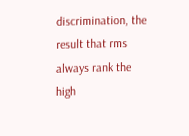discrimination, the result that rms always rank the high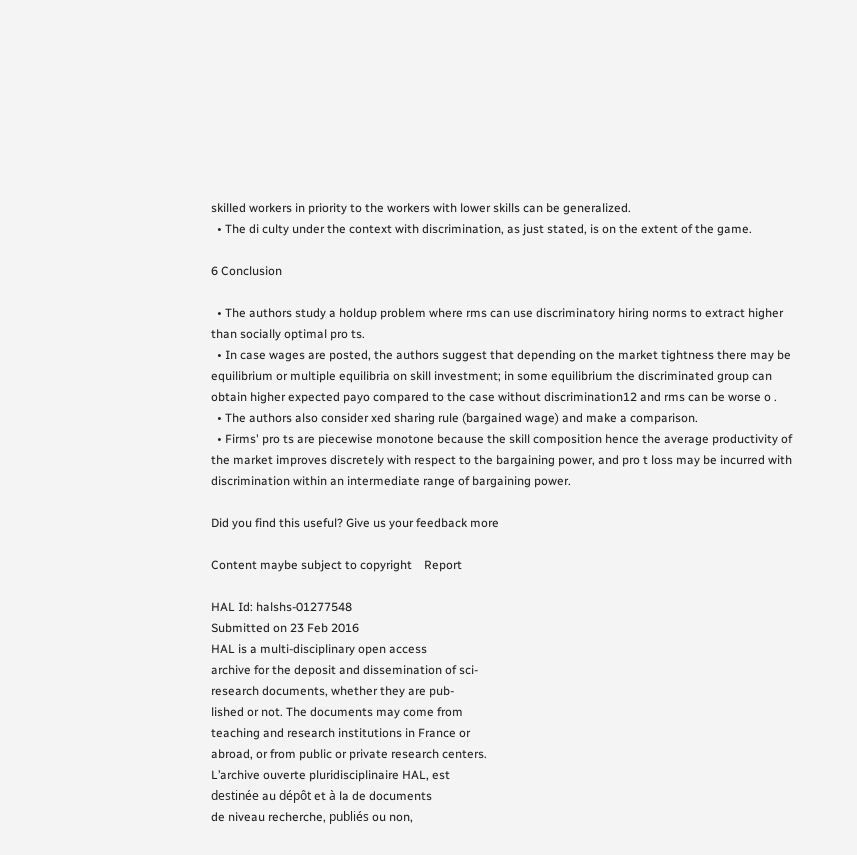skilled workers in priority to the workers with lower skills can be generalized.
  • The di culty under the context with discrimination, as just stated, is on the extent of the game.

6 Conclusion

  • The authors study a holdup problem where rms can use discriminatory hiring norms to extract higher than socially optimal pro ts.
  • In case wages are posted, the authors suggest that depending on the market tightness there may be equilibrium or multiple equilibria on skill investment; in some equilibrium the discriminated group can obtain higher expected payo compared to the case without discrimination12 and rms can be worse o .
  • The authors also consider xed sharing rule (bargained wage) and make a comparison.
  • Firms' pro ts are piecewise monotone because the skill composition hence the average productivity of the market improves discretely with respect to the bargaining power, and pro t loss may be incurred with discrimination within an intermediate range of bargaining power.

Did you find this useful? Give us your feedback more

Content maybe subject to copyright    Report

HAL Id: halshs-01277548
Submitted on 23 Feb 2016
HAL is a multi-disciplinary open access
archive for the deposit and dissemination of sci-
research documents, whether they are pub-
lished or not. The documents may come from
teaching and research institutions in France or
abroad, or from public or private research centers.
L’archive ouverte pluridisciplinaire HAL, est
destinée au dépôt et à la de documents
de niveau recherche, publiés ou non,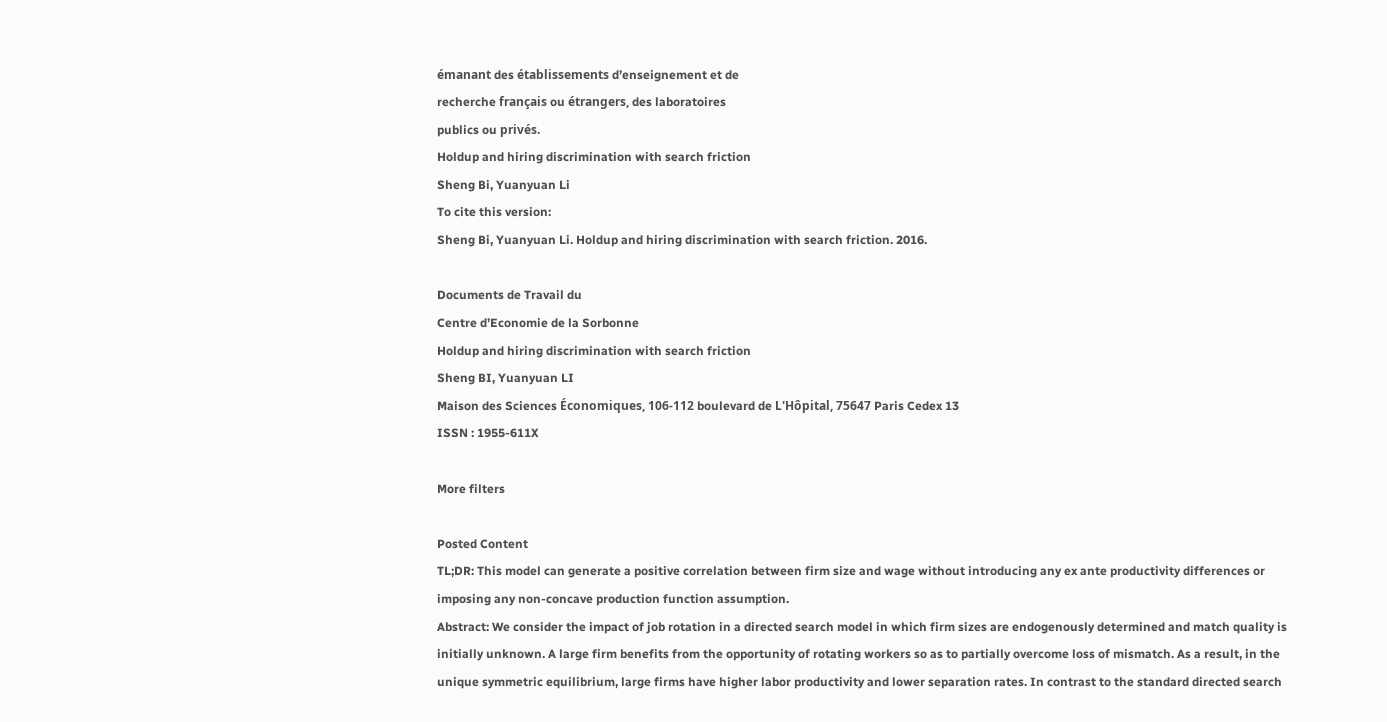émanant des établissements d’enseignement et de
recherche français ou étrangers, des laboratoires
publics ou privés.
Holdup and hiring discrimination with search friction
Sheng Bi, Yuanyuan Li
To cite this version:
Sheng Bi, Yuanyuan Li. Holdup and hiring discrimination with search friction. 2016.

Documents de Travail du
Centre d’Economie de la Sorbonne
Holdup and hiring discrimination with search friction
Sheng BI, Yuanyuan LI
Maison des Sciences Économiques, 106-112 boulevard de L'Hôpital, 75647 Paris Cedex 13
ISSN : 1955-611X

More filters

Posted Content
TL;DR: This model can generate a positive correlation between firm size and wage without introducing any ex ante productivity differences or imposing any non-concave production function assumption.
Abstract: We consider the impact of job rotation in a directed search model in which firm sizes are endogenously determined and match quality is initially unknown. A large firm benefits from the opportunity of rotating workers so as to partially overcome loss of mismatch. As a result, in the unique symmetric equilibrium, large firms have higher labor productivity and lower separation rates. In contrast to the standard directed search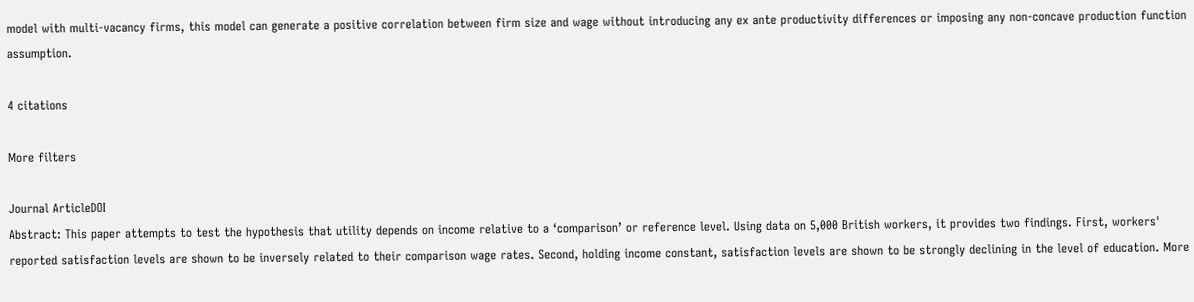model with multi-vacancy firms, this model can generate a positive correlation between firm size and wage without introducing any ex ante productivity differences or imposing any non-concave production function assumption.

4 citations

More filters

Journal ArticleDOI
Abstract: This paper attempts to test the hypothesis that utility depends on income relative to a ‘comparison’ or reference level. Using data on 5,000 British workers, it provides two findings. First, workers' reported satisfaction levels are shown to be inversely related to their comparison wage rates. Second, holding income constant, satisfaction levels are shown to be strongly declining in the level of education. More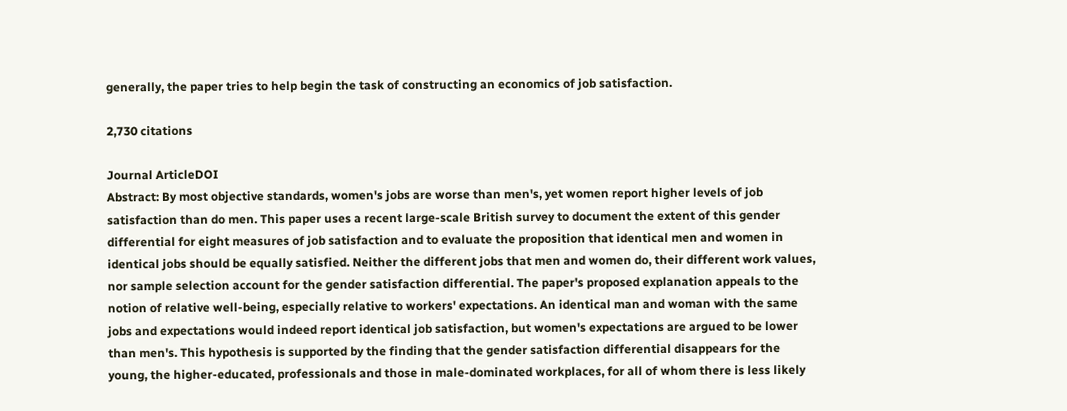generally, the paper tries to help begin the task of constructing an economics of job satisfaction.

2,730 citations

Journal ArticleDOI
Abstract: By most objective standards, women's jobs are worse than men's, yet women report higher levels of job satisfaction than do men. This paper uses a recent large-scale British survey to document the extent of this gender differential for eight measures of job satisfaction and to evaluate the proposition that identical men and women in identical jobs should be equally satisfied. Neither the different jobs that men and women do, their different work values, nor sample selection account for the gender satisfaction differential. The paper's proposed explanation appeals to the notion of relative well-being, especially relative to workers' expectations. An identical man and woman with the same jobs and expectations would indeed report identical job satisfaction, but women's expectations are argued to be lower than men's. This hypothesis is supported by the finding that the gender satisfaction differential disappears for the young, the higher-educated, professionals and those in male-dominated workplaces, for all of whom there is less likely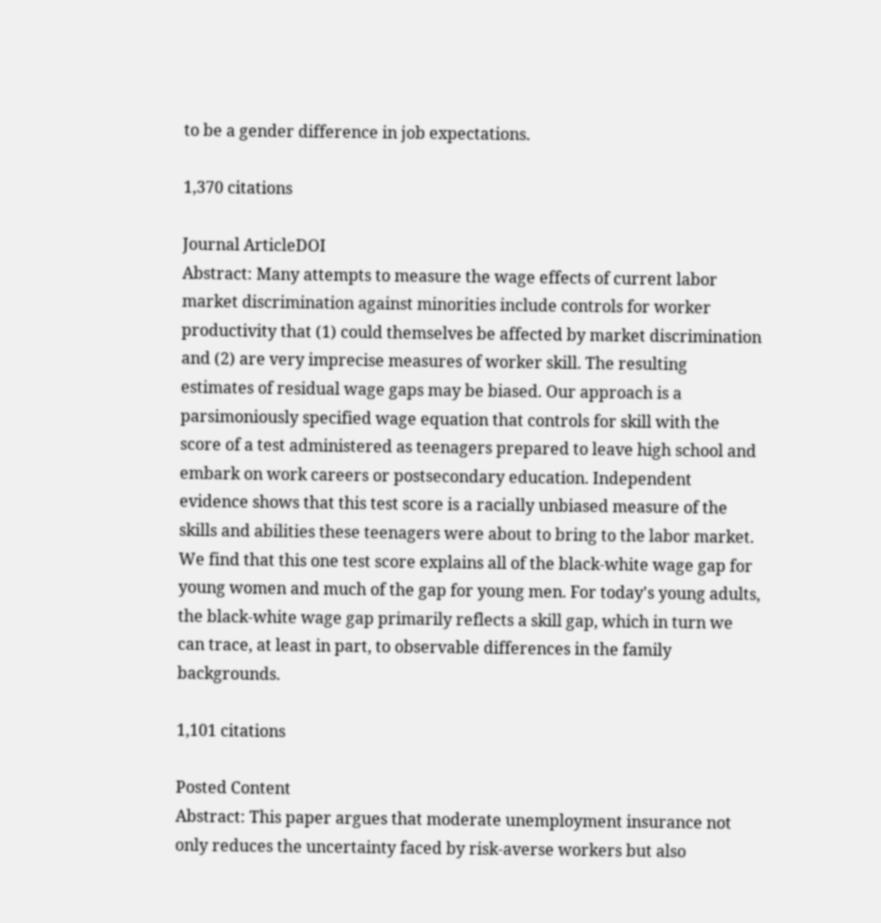to be a gender difference in job expectations.

1,370 citations

Journal ArticleDOI
Abstract: Many attempts to measure the wage effects of current labor market discrimination against minorities include controls for worker productivity that (1) could themselves be affected by market discrimination and (2) are very imprecise measures of worker skill. The resulting estimates of residual wage gaps may be biased. Our approach is a parsimoniously specified wage equation that controls for skill with the score of a test administered as teenagers prepared to leave high school and embark on work careers or postsecondary education. Independent evidence shows that this test score is a racially unbiased measure of the skills and abilities these teenagers were about to bring to the labor market. We find that this one test score explains all of the black-white wage gap for young women and much of the gap for young men. For today's young adults, the black-white wage gap primarily reflects a skill gap, which in turn we can trace, at least in part, to observable differences in the family backgrounds.

1,101 citations

Posted Content
Abstract: This paper argues that moderate unemployment insurance not only reduces the uncertainty faced by risk-averse workers but also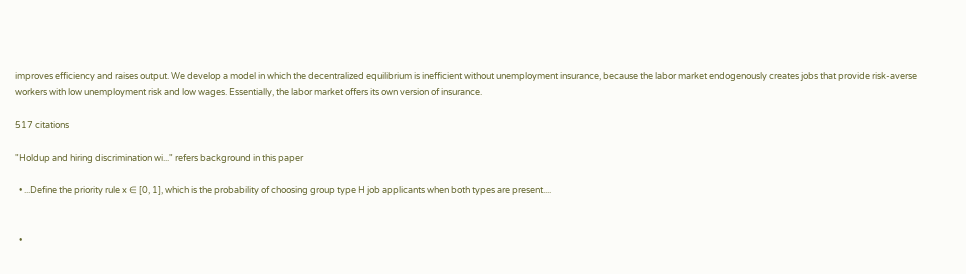improves efficiency and raises output. We develop a model in which the decentralized equilibrium is inefficient without unemployment insurance, because the labor market endogenously creates jobs that provide risk-averse workers with low unemployment risk and low wages. Essentially, the labor market offers its own version of insurance.

517 citations

"Holdup and hiring discrimination wi..." refers background in this paper

  • ...Define the priority rule x ∈ [0, 1], which is the probability of choosing group type H job applicants when both types are present....


  •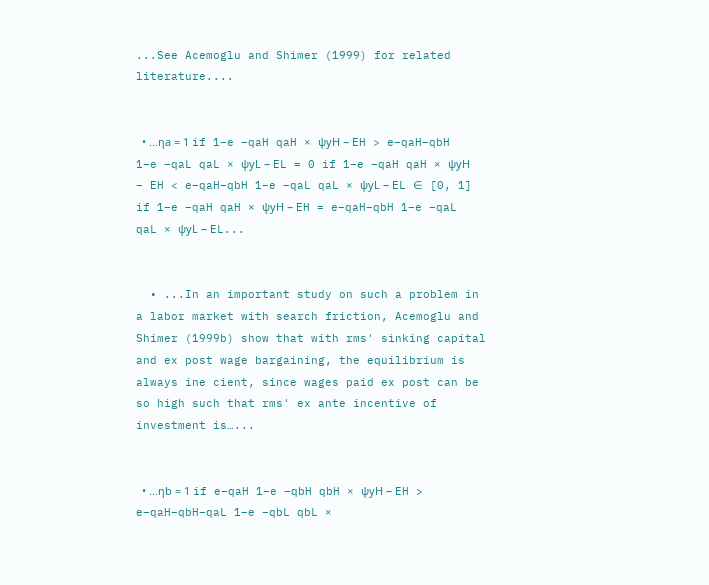...See Acemoglu and Shimer (1999) for related literature....


  • ...ηa = 1 if 1−e −qaH qaH × ψyH − EH > e−qaH−qbH 1−e −qaL qaL × ψyL − EL = 0 if 1−e −qaH qaH × ψyH − EH < e−qaH−qbH 1−e −qaL qaL × ψyL − EL ∈ [0, 1] if 1−e −qaH qaH × ψyH − EH = e−qaH−qbH 1−e −qaL qaL × ψyL − EL...


  • ...In an important study on such a problem in a labor market with search friction, Acemoglu and Shimer (1999b) show that with rms' sinking capital and ex post wage bargaining, the equilibrium is always ine cient, since wages paid ex post can be so high such that rms' ex ante incentive of investment is…...


  • ...ηb = 1 if e−qaH 1−e −qbH qbH × ψyH − EH > e−qaH−qbH−qaL 1−e −qbL qbL ×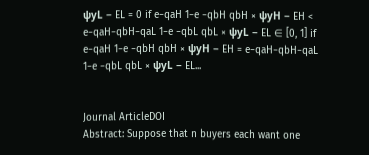ψyL − EL = 0 if e−qaH 1−e −qbH qbH × ψyH − EH < e−qaH−qbH−qaL 1−e −qbL qbL × ψyL − EL ∈ [0, 1] if e−qaH 1−e −qbH qbH × ψyH − EH = e−qaH−qbH−qaL 1−e −qbL qbL × ψyL − EL...


Journal ArticleDOI
Abstract: Suppose that n buyers each want one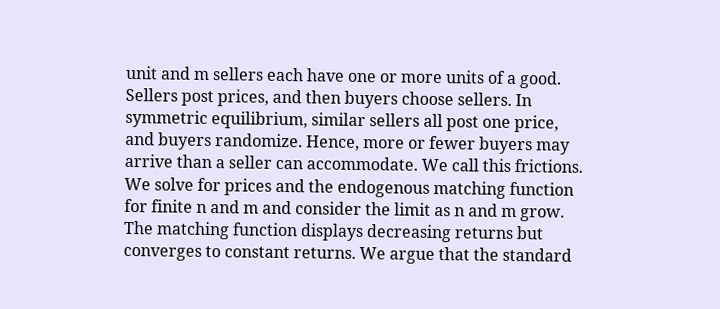unit and m sellers each have one or more units of a good. Sellers post prices, and then buyers choose sellers. In symmetric equilibrium, similar sellers all post one price, and buyers randomize. Hence, more or fewer buyers may arrive than a seller can accommodate. We call this frictions. We solve for prices and the endogenous matching function for finite n and m and consider the limit as n and m grow. The matching function displays decreasing returns but converges to constant returns. We argue that the standard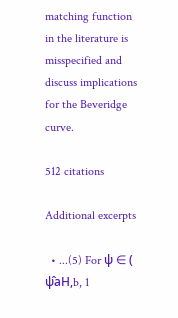matching function in the literature is misspecified and discuss implications for the Beveridge curve.

512 citations

Additional excerpts

  • ...(5) For ψ ∈ ( ψ̂aH,b, 1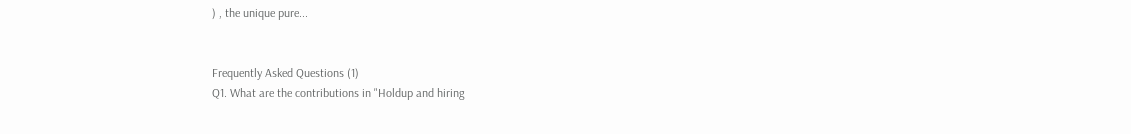) , the unique pure...


Frequently Asked Questions (1)
Q1. What are the contributions in "Holdup and hiring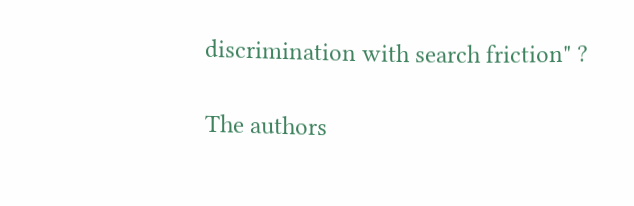discrimination with search friction" ?

The authors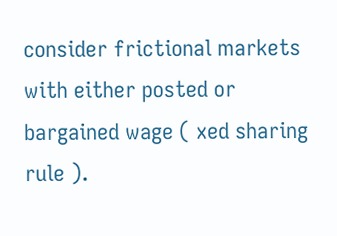consider frictional markets with either posted or bargained wage ( xed sharing rule ).